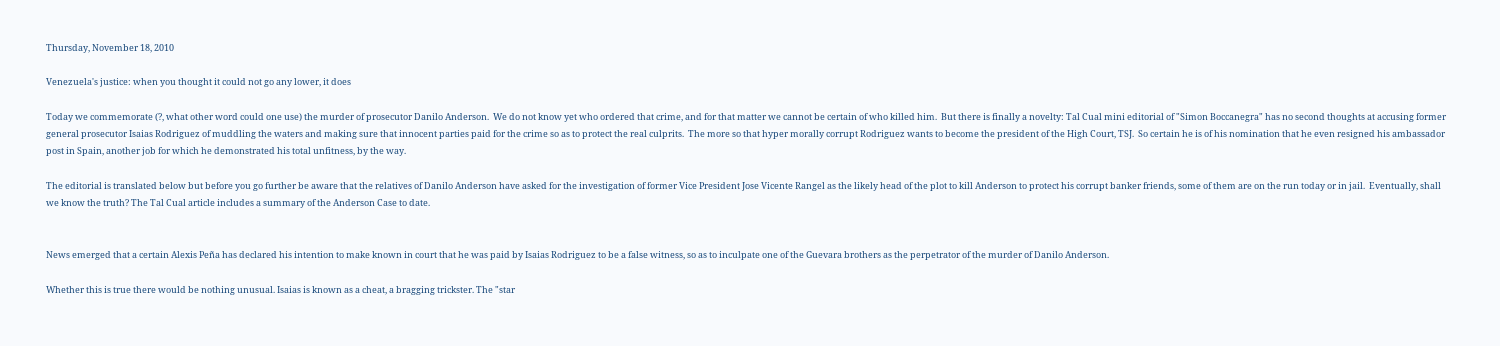Thursday, November 18, 2010

Venezuela's justice: when you thought it could not go any lower, it does

Today we commemorate (?, what other word could one use) the murder of prosecutor Danilo Anderson.  We do not know yet who ordered that crime, and for that matter we cannot be certain of who killed him.  But there is finally a novelty: Tal Cual mini editorial of "Simon Boccanegra" has no second thoughts at accusing former general prosecutor Isaias Rodriguez of muddling the waters and making sure that innocent parties paid for the crime so as to protect the real culprits.  The more so that hyper morally corrupt Rodriguez wants to become the president of the High Court, TSJ.  So certain he is of his nomination that he even resigned his ambassador post in Spain, another job for which he demonstrated his total unfitness, by the way.

The editorial is translated below but before you go further be aware that the relatives of Danilo Anderson have asked for the investigation of former Vice President Jose Vicente Rangel as the likely head of the plot to kill Anderson to protect his corrupt banker friends, some of them are on the run today or in jail.  Eventually, shall we know the truth? The Tal Cual article includes a summary of the Anderson Case to date.


News emerged that a certain Alexis Peña has declared his intention to make known in court that he was paid by Isaias Rodriguez to be a false witness, so as to inculpate one of the Guevara brothers as the perpetrator of the murder of Danilo Anderson.

Whether this is true there would be nothing unusual. Isaias is known as a cheat, a bragging trickster. The "star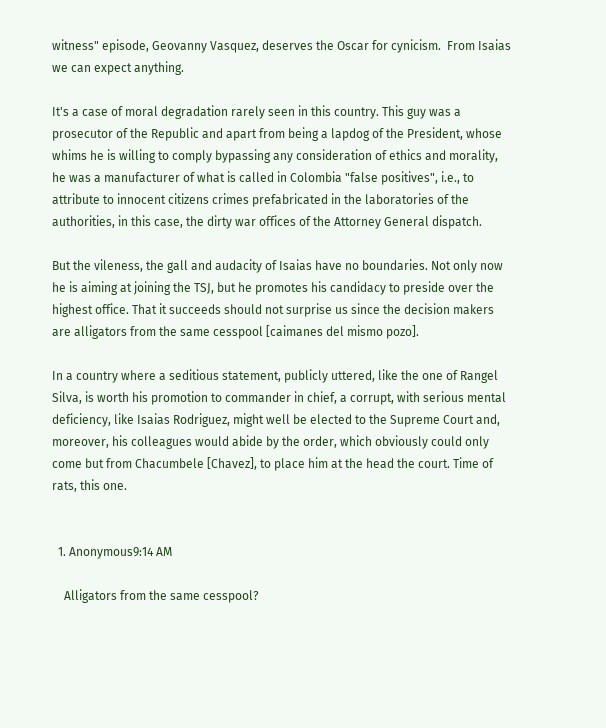witness" episode, Geovanny Vasquez, deserves the Oscar for cynicism.  From Isaias we can expect anything.

It's a case of moral degradation rarely seen in this country. This guy was a prosecutor of the Republic and apart from being a lapdog of the President, whose whims he is willing to comply bypassing any consideration of ethics and morality, he was a manufacturer of what is called in Colombia "false positives", i.e., to attribute to innocent citizens crimes prefabricated in the laboratories of the authorities, in this case, the dirty war offices of the Attorney General dispatch.

But the vileness, the gall and audacity of Isaias have no boundaries. Not only now he is aiming at joining the TSJ, but he promotes his candidacy to preside over the highest office. That it succeeds should not surprise us since the decision makers are alligators from the same cesspool [caimanes del mismo pozo].

In a country where a seditious statement, publicly uttered, like the one of Rangel Silva, is worth his promotion to commander in chief, a corrupt, with serious mental deficiency, like Isaias Rodriguez, might well be elected to the Supreme Court and, moreover, his colleagues would abide by the order, which obviously could only come but from Chacumbele [Chavez], to place him at the head the court. Time of rats, this one.


  1. Anonymous9:14 AM

    Alligators from the same cesspool?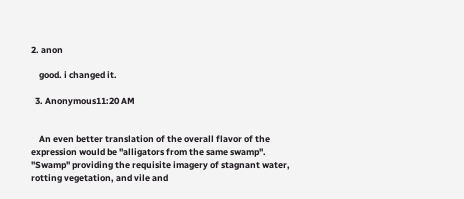2. anon

    good. i changed it.

  3. Anonymous11:20 AM


    An even better translation of the overall flavor of the expression would be "alligators from the same swamp". "Swamp" providing the requisite imagery of stagnant water, rotting vegetation, and vile and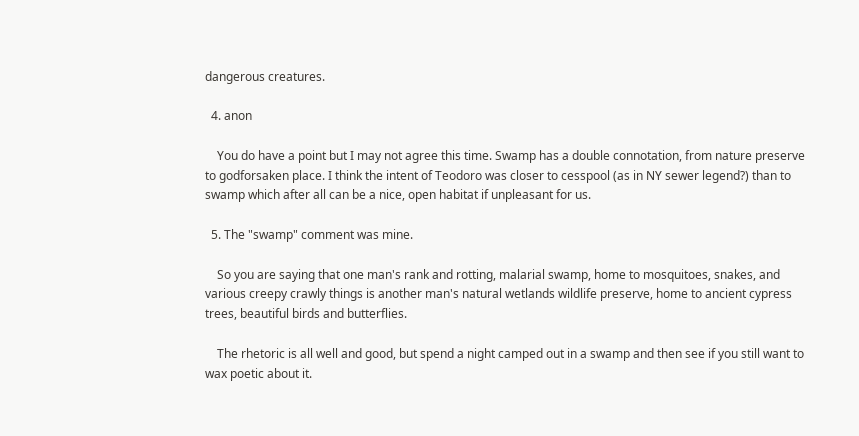dangerous creatures.

  4. anon

    You do have a point but I may not agree this time. Swamp has a double connotation, from nature preserve to godforsaken place. I think the intent of Teodoro was closer to cesspool (as in NY sewer legend?) than to swamp which after all can be a nice, open habitat if unpleasant for us.

  5. The "swamp" comment was mine.

    So you are saying that one man's rank and rotting, malarial swamp, home to mosquitoes, snakes, and various creepy crawly things is another man's natural wetlands wildlife preserve, home to ancient cypress trees, beautiful birds and butterflies.

    The rhetoric is all well and good, but spend a night camped out in a swamp and then see if you still want to wax poetic about it.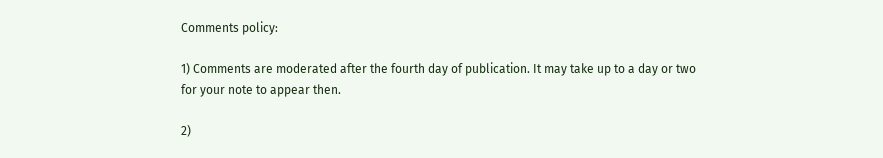Comments policy:

1) Comments are moderated after the fourth day of publication. It may take up to a day or two for your note to appear then.

2)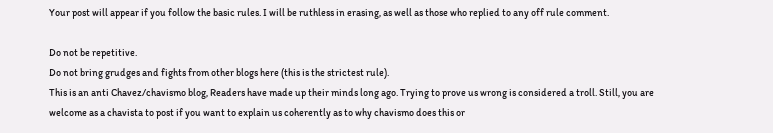Your post will appear if you follow the basic rules. I will be ruthless in erasing, as well as those who replied to any off rule comment.

Do not be repetitive.
Do not bring grudges and fights from other blogs here (this is the strictest rule).
This is an anti Chavez/chavismo blog, Readers have made up their minds long ago. Trying to prove us wrong is considered a troll. Still, you are welcome as a chavista to post if you want to explain us coherently as to why chavismo does this or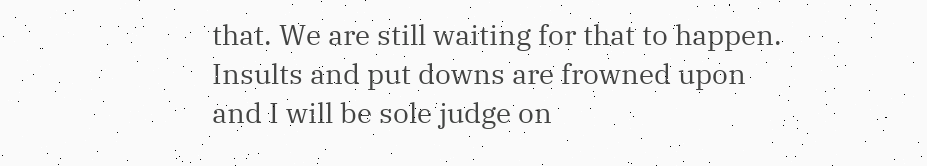that. We are still waiting for that to happen.
Insults and put downs are frowned upon and I will be sole judge on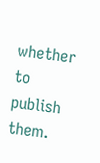whether to publish them.